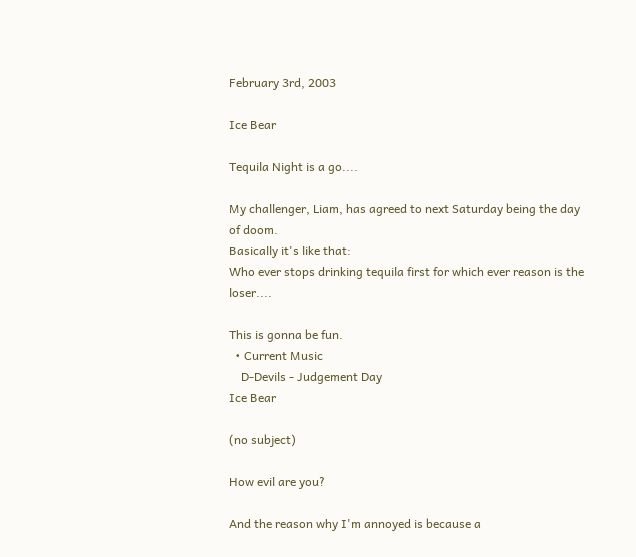February 3rd, 2003

Ice Bear

Tequila Night is a go....

My challenger, Liam, has agreed to next Saturday being the day of doom.
Basically it's like that:
Who ever stops drinking tequila first for which ever reason is the loser....

This is gonna be fun.
  • Current Music
    D-Devils - Judgement Day
Ice Bear

(no subject)

How evil are you?

And the reason why I'm annoyed is because a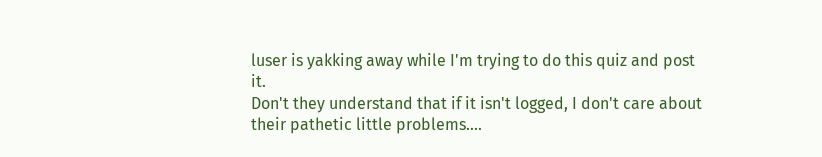luser is yakking away while I'm trying to do this quiz and post it.
Don't they understand that if it isn't logged, I don't care about their pathetic little problems....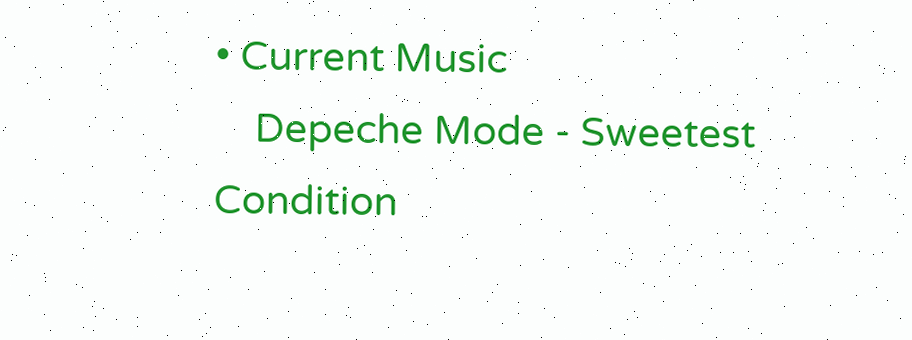• Current Music
    Depeche Mode - Sweetest Condition